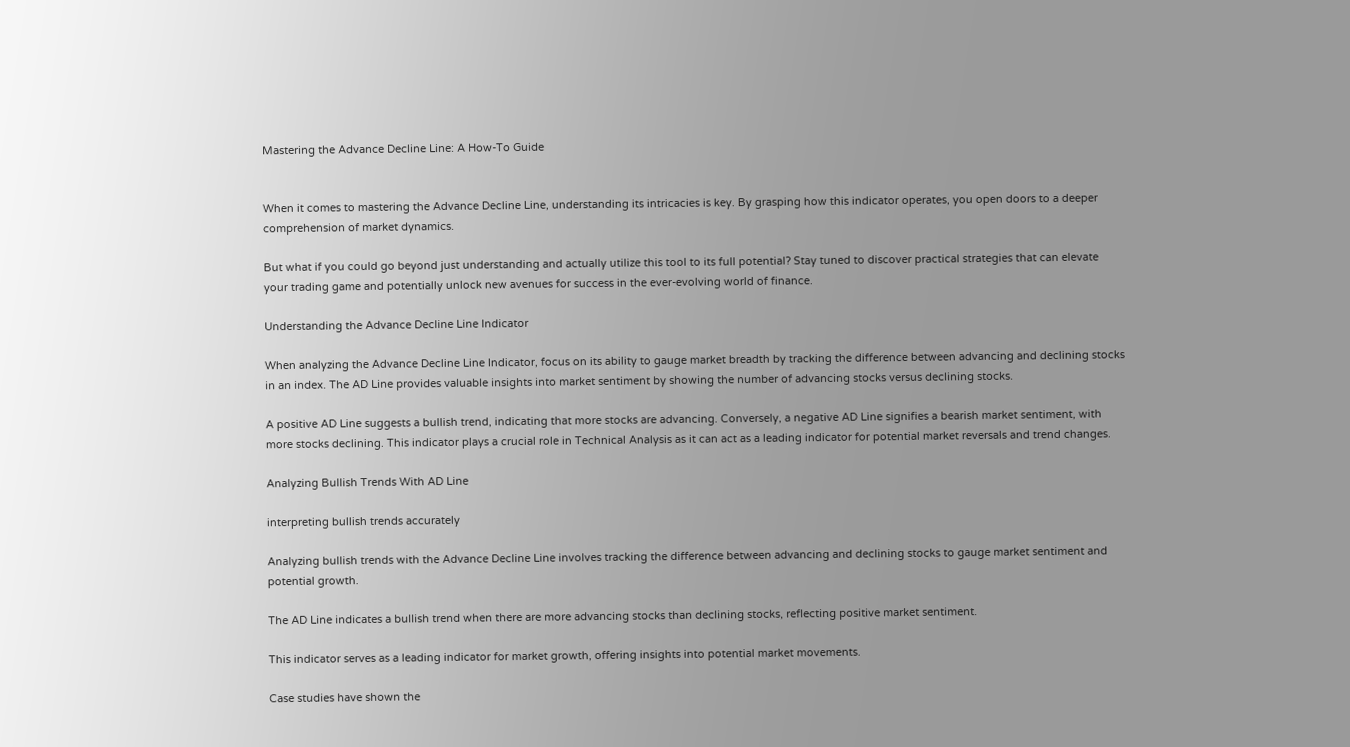Mastering the Advance Decline Line: A How-To Guide


When it comes to mastering the Advance Decline Line, understanding its intricacies is key. By grasping how this indicator operates, you open doors to a deeper comprehension of market dynamics.

But what if you could go beyond just understanding and actually utilize this tool to its full potential? Stay tuned to discover practical strategies that can elevate your trading game and potentially unlock new avenues for success in the ever-evolving world of finance.

Understanding the Advance Decline Line Indicator

When analyzing the Advance Decline Line Indicator, focus on its ability to gauge market breadth by tracking the difference between advancing and declining stocks in an index. The AD Line provides valuable insights into market sentiment by showing the number of advancing stocks versus declining stocks.

A positive AD Line suggests a bullish trend, indicating that more stocks are advancing. Conversely, a negative AD Line signifies a bearish market sentiment, with more stocks declining. This indicator plays a crucial role in Technical Analysis as it can act as a leading indicator for potential market reversals and trend changes.

Analyzing Bullish Trends With AD Line

interpreting bullish trends accurately

Analyzing bullish trends with the Advance Decline Line involves tracking the difference between advancing and declining stocks to gauge market sentiment and potential growth.

The AD Line indicates a bullish trend when there are more advancing stocks than declining stocks, reflecting positive market sentiment.

This indicator serves as a leading indicator for market growth, offering insights into potential market movements.

Case studies have shown the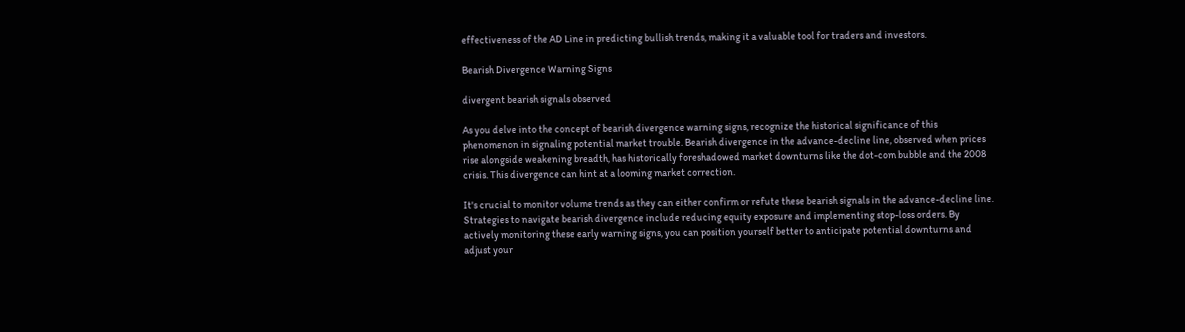effectiveness of the AD Line in predicting bullish trends, making it a valuable tool for traders and investors.

Bearish Divergence Warning Signs

divergent bearish signals observed

As you delve into the concept of bearish divergence warning signs, recognize the historical significance of this phenomenon in signaling potential market trouble. Bearish divergence in the advance-decline line, observed when prices rise alongside weakening breadth, has historically foreshadowed market downturns like the dot-com bubble and the 2008 crisis. This divergence can hint at a looming market correction.

It's crucial to monitor volume trends as they can either confirm or refute these bearish signals in the advance-decline line. Strategies to navigate bearish divergence include reducing equity exposure and implementing stop-loss orders. By actively monitoring these early warning signs, you can position yourself better to anticipate potential downturns and adjust your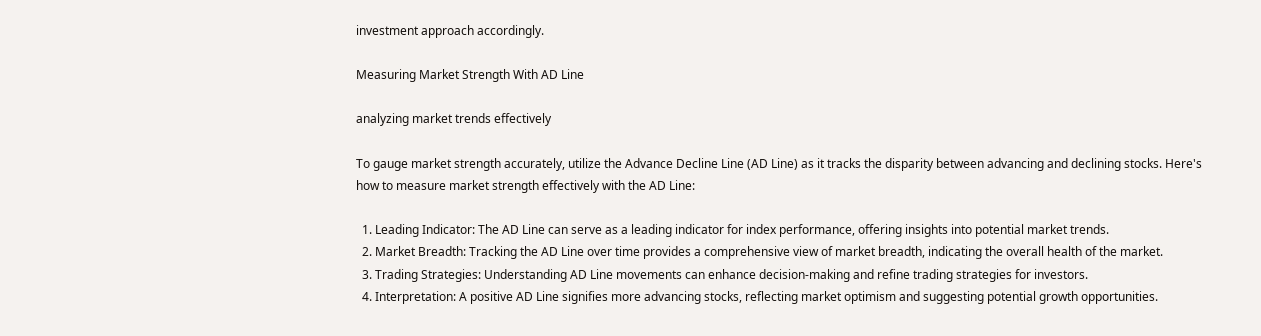investment approach accordingly.

Measuring Market Strength With AD Line

analyzing market trends effectively

To gauge market strength accurately, utilize the Advance Decline Line (AD Line) as it tracks the disparity between advancing and declining stocks. Here's how to measure market strength effectively with the AD Line:

  1. Leading Indicator: The AD Line can serve as a leading indicator for index performance, offering insights into potential market trends.
  2. Market Breadth: Tracking the AD Line over time provides a comprehensive view of market breadth, indicating the overall health of the market.
  3. Trading Strategies: Understanding AD Line movements can enhance decision-making and refine trading strategies for investors.
  4. Interpretation: A positive AD Line signifies more advancing stocks, reflecting market optimism and suggesting potential growth opportunities.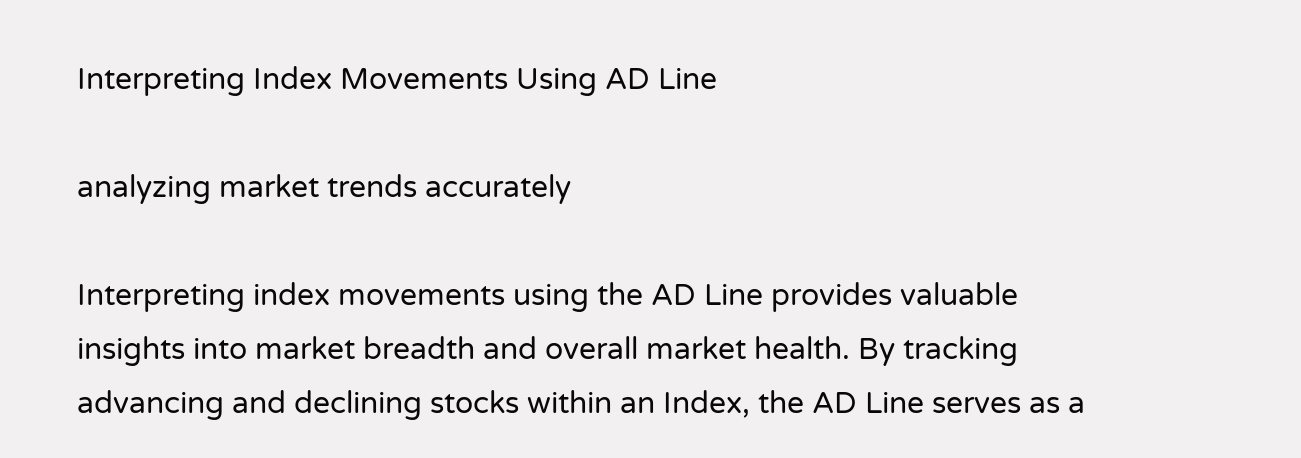Interpreting Index Movements Using AD Line

analyzing market trends accurately

Interpreting index movements using the AD Line provides valuable insights into market breadth and overall market health. By tracking advancing and declining stocks within an Index, the AD Line serves as a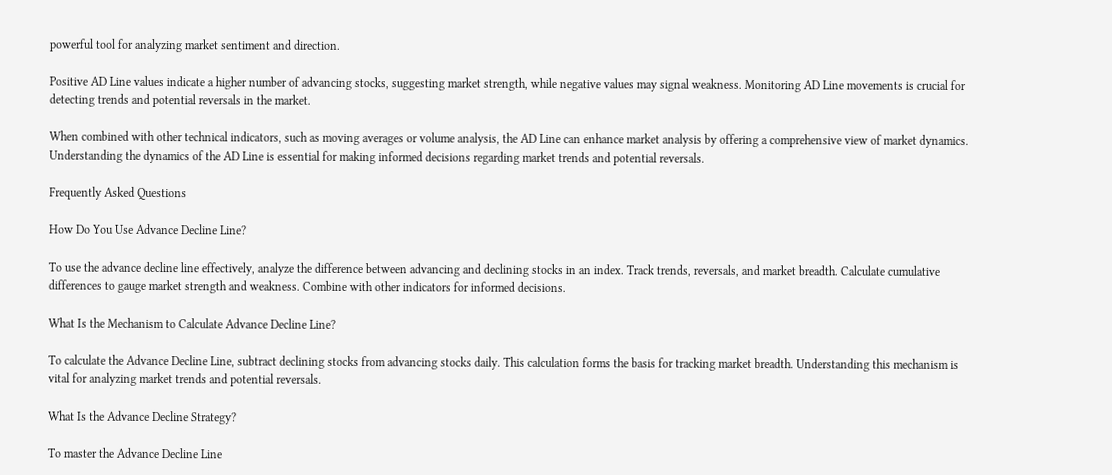powerful tool for analyzing market sentiment and direction.

Positive AD Line values indicate a higher number of advancing stocks, suggesting market strength, while negative values may signal weakness. Monitoring AD Line movements is crucial for detecting trends and potential reversals in the market.

When combined with other technical indicators, such as moving averages or volume analysis, the AD Line can enhance market analysis by offering a comprehensive view of market dynamics. Understanding the dynamics of the AD Line is essential for making informed decisions regarding market trends and potential reversals.

Frequently Asked Questions

How Do You Use Advance Decline Line?

To use the advance decline line effectively, analyze the difference between advancing and declining stocks in an index. Track trends, reversals, and market breadth. Calculate cumulative differences to gauge market strength and weakness. Combine with other indicators for informed decisions.

What Is the Mechanism to Calculate Advance Decline Line?

To calculate the Advance Decline Line, subtract declining stocks from advancing stocks daily. This calculation forms the basis for tracking market breadth. Understanding this mechanism is vital for analyzing market trends and potential reversals.

What Is the Advance Decline Strategy?

To master the Advance Decline Line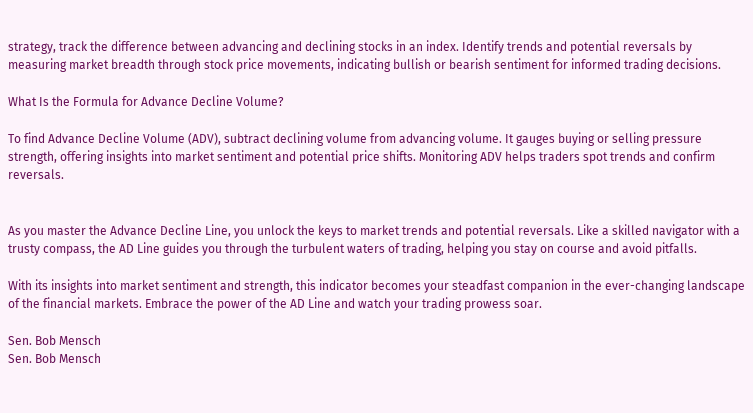strategy, track the difference between advancing and declining stocks in an index. Identify trends and potential reversals by measuring market breadth through stock price movements, indicating bullish or bearish sentiment for informed trading decisions.

What Is the Formula for Advance Decline Volume?

To find Advance Decline Volume (ADV), subtract declining volume from advancing volume. It gauges buying or selling pressure strength, offering insights into market sentiment and potential price shifts. Monitoring ADV helps traders spot trends and confirm reversals.


As you master the Advance Decline Line, you unlock the keys to market trends and potential reversals. Like a skilled navigator with a trusty compass, the AD Line guides you through the turbulent waters of trading, helping you stay on course and avoid pitfalls.

With its insights into market sentiment and strength, this indicator becomes your steadfast companion in the ever-changing landscape of the financial markets. Embrace the power of the AD Line and watch your trading prowess soar.

Sen. Bob Mensch
Sen. Bob Mensch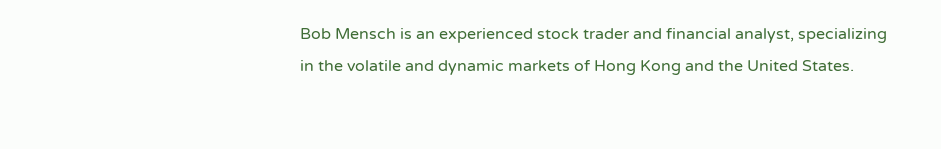Bob Mensch is an experienced stock trader and financial analyst, specializing in the volatile and dynamic markets of Hong Kong and the United States.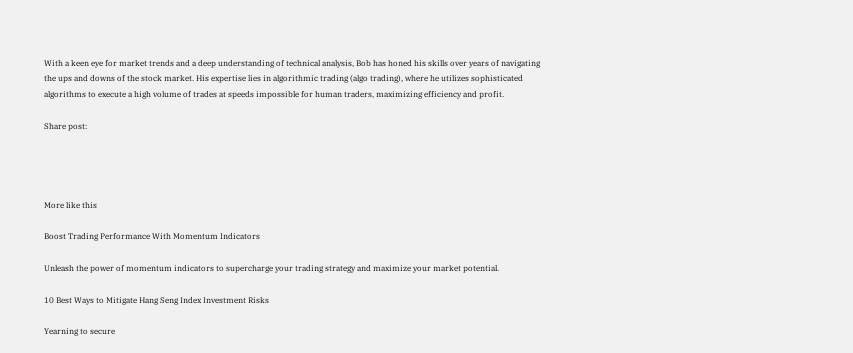With a keen eye for market trends and a deep understanding of technical analysis, Bob has honed his skills over years of navigating the ups and downs of the stock market. His expertise lies in algorithmic trading (algo trading), where he utilizes sophisticated algorithms to execute a high volume of trades at speeds impossible for human traders, maximizing efficiency and profit.

Share post:




More like this

Boost Trading Performance With Momentum Indicators

Unleash the power of momentum indicators to supercharge your trading strategy and maximize your market potential.

10 Best Ways to Mitigate Hang Seng Index Investment Risks

Yearning to secure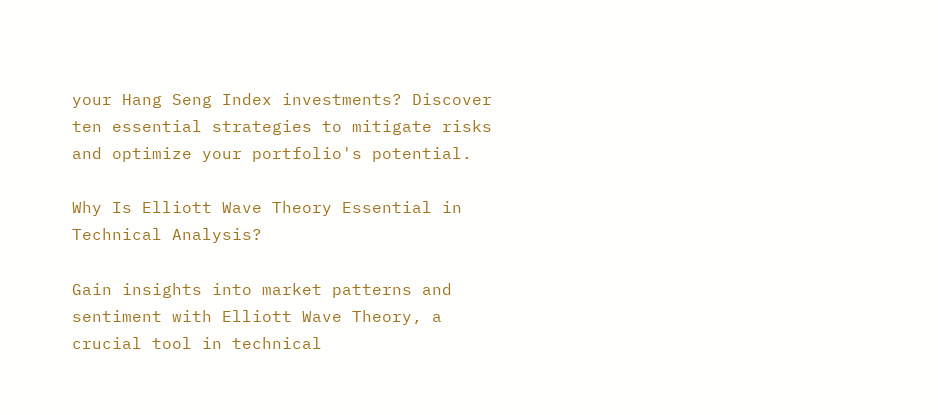your Hang Seng Index investments? Discover ten essential strategies to mitigate risks and optimize your portfolio's potential.

Why Is Elliott Wave Theory Essential in Technical Analysis?

Gain insights into market patterns and sentiment with Elliott Wave Theory, a crucial tool in technical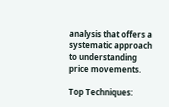analysis that offers a systematic approach to understanding price movements.

Top Techniques: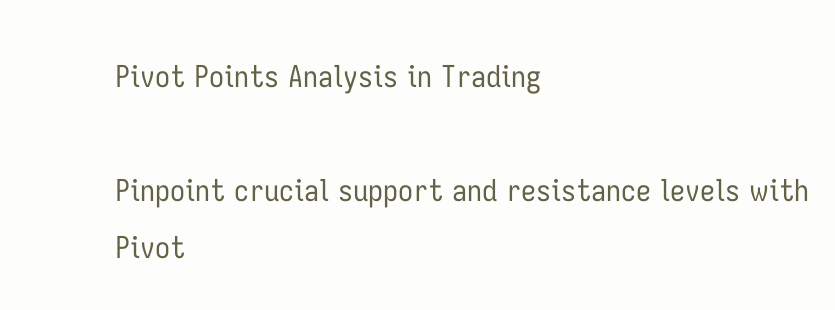Pivot Points Analysis in Trading

Pinpoint crucial support and resistance levels with Pivot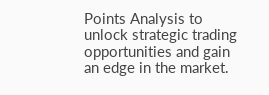Points Analysis to unlock strategic trading opportunities and gain an edge in the market.